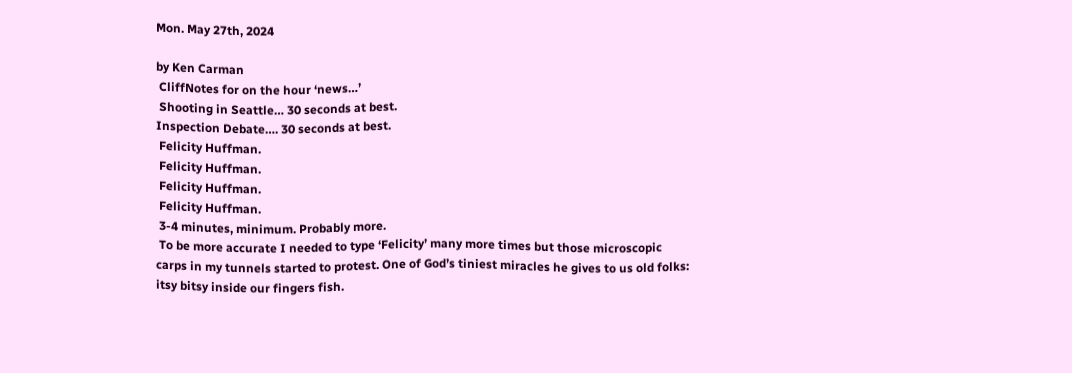Mon. May 27th, 2024

by Ken Carman
 CliffNotes for on the hour ‘news…’
 Shooting in Seattle… 30 seconds at best.
Inspection Debate…. 30 seconds at best.
 Felicity Huffman.
 Felicity Huffman.
 Felicity Huffman.
 Felicity Huffman.
 3-4 minutes, minimum. Probably more.
 To be more accurate I needed to type ‘Felicity’ many more times but those microscopic carps in my tunnels started to protest. One of God’s tiniest miracles he gives to us old folks: itsy bitsy inside our fingers fish.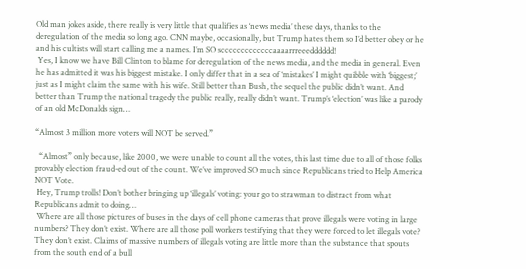Old man jokes aside, there really is very little that qualifies as ‘news media’ these days, thanks to the deregulation of the media so long ago. CNN maybe, occasionally, but Trump hates them so I’d better obey or he and his cultists will start calling me a names. I’m SO scccccccccccccaaaarrreeedddddd!
 Yes, I know we have Bill Clinton to blame for deregulation of the news media, and the media in general. Even he has admitted it was his biggest mistake. I only differ that in a sea of ‘mistakes’ I might quibble with ‘biggest;’ just as I might claim the same with his wife. Still better than Bush, the sequel the public didn’t want. And better than Trump the national tragedy the public really, really didn’t want. Trump’s ‘election’ was like a parody of an old McDonalds sign…

“Almost 3 million more voters will NOT be served.”

  “Almost” only because, like 2000, we were unable to count all the votes, this last time due to all of those folks provably election fraud-ed out of the count. We’ve improved SO much since Republicans tried to Help America NOT Vote.
 Hey, Trump trolls! Don’t bother bringing up ‘illegals’ voting: your go to strawman to distract from what Republicans admit to doing…
 Where are all those pictures of buses in the days of cell phone cameras that prove illegals were voting in large numbers? They don’t exist. Where are all those poll workers testifying that they were forced to let illegals vote? They don’t exist. Claims of massive numbers of illegals voting are little more than the substance that spouts from the south end of a bull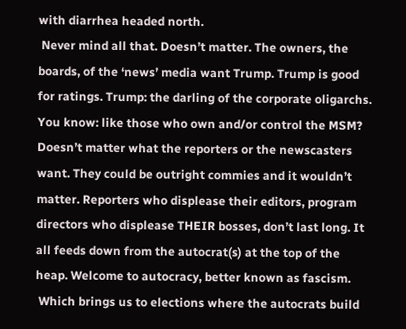with diarrhea headed north.
 Never mind all that. Doesn’t matter. The owners, the boards, of the ‘news’ media want Trump. Trump is good for ratings. Trump: the darling of the corporate oligarchs. You know: like those who own and/or control the MSM? Doesn’t matter what the reporters or the newscasters want. They could be outright commies and it wouldn’t matter. Reporters who displease their editors, program directors who displease THEIR bosses, don’t last long. It all feeds down from the autocrat(s) at the top of the heap. Welcome to autocracy, better known as fascism.
 Which brings us to elections where the autocrats build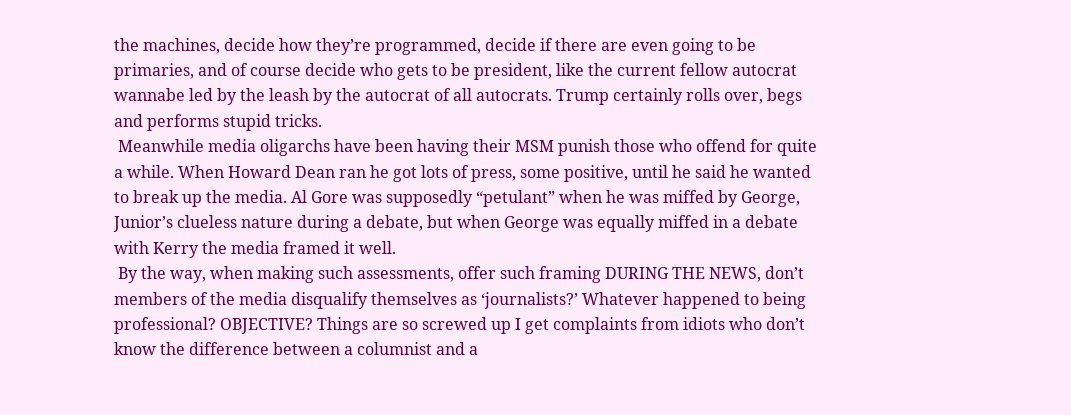the machines, decide how they’re programmed, decide if there are even going to be primaries, and of course decide who gets to be president, like the current fellow autocrat wannabe led by the leash by the autocrat of all autocrats. Trump certainly rolls over, begs and performs stupid tricks.
 Meanwhile media oligarchs have been having their MSM punish those who offend for quite a while. When Howard Dean ran he got lots of press, some positive, until he said he wanted to break up the media. Al Gore was supposedly “petulant” when he was miffed by George, Junior’s clueless nature during a debate, but when George was equally miffed in a debate with Kerry the media framed it well.
 By the way, when making such assessments, offer such framing DURING THE NEWS, don’t members of the media disqualify themselves as ‘journalists?’ Whatever happened to being professional? OBJECTIVE? Things are so screwed up I get complaints from idiots who don’t know the difference between a columnist and a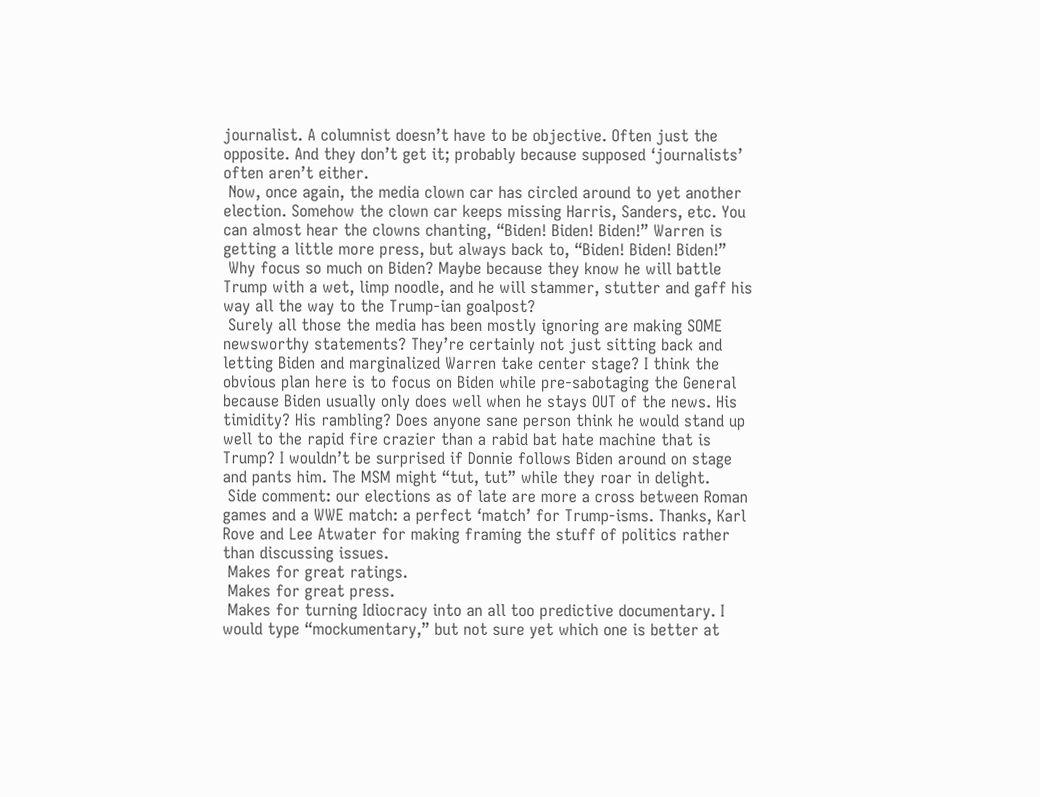journalist. A columnist doesn’t have to be objective. Often just the opposite. And they don’t get it; probably because supposed ‘journalists’ often aren’t either.
 Now, once again, the media clown car has circled around to yet another election. Somehow the clown car keeps missing Harris, Sanders, etc. You can almost hear the clowns chanting, “Biden! Biden! Biden!” Warren is getting a little more press, but always back to, “Biden! Biden! Biden!”
 Why focus so much on Biden? Maybe because they know he will battle Trump with a wet, limp noodle, and he will stammer, stutter and gaff his way all the way to the Trump-ian goalpost?
 Surely all those the media has been mostly ignoring are making SOME newsworthy statements? They’re certainly not just sitting back and letting Biden and marginalized Warren take center stage? I think the obvious plan here is to focus on Biden while pre-sabotaging the General because Biden usually only does well when he stays OUT of the news. His timidity? His rambling? Does anyone sane person think he would stand up well to the rapid fire crazier than a rabid bat hate machine that is Trump? I wouldn’t be surprised if Donnie follows Biden around on stage and pants him. The MSM might “tut, tut” while they roar in delight.
 Side comment: our elections as of late are more a cross between Roman games and a WWE match: a perfect ‘match’ for Trump-isms. Thanks, Karl Rove and Lee Atwater for making framing the stuff of politics rather than discussing issues.
 Makes for great ratings.
 Makes for great press.
 Makes for turning Idiocracy into an all too predictive documentary. I would type “mockumentary,” but not sure yet which one is better at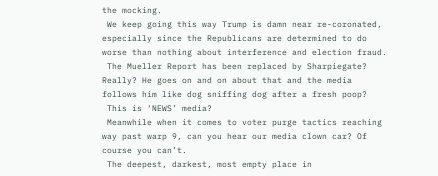the mocking.
 We keep going this way Trump is damn near re-coronated, especially since the Republicans are determined to do worse than nothing about interference and election fraud.
 The Mueller Report has been replaced by Sharpiegate? Really? He goes on and on about that and the media follows him like dog sniffing dog after a fresh poop?
 This is ‘NEWS’ media?
 Meanwhile when it comes to voter purge tactics reaching way past warp 9, can you hear our media clown car? Of course you can’t.
 The deepest, darkest, most empty place in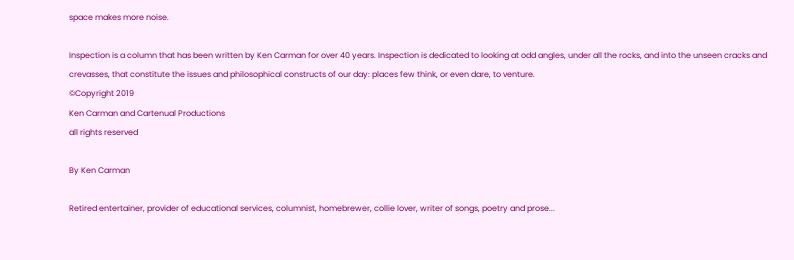space makes more noise.

Inspection is a column that has been written by Ken Carman for over 40 years. Inspection is dedicated to looking at odd angles, under all the rocks, and into the unseen cracks and crevasses, that constitute the issues and philosophical constructs of our day: places few think, or even dare, to venture.
©Copyright 2019
Ken Carman and Cartenual Productions
all rights reserved

By Ken Carman

Retired entertainer, provider of educational services, columnist, homebrewer, collie lover, writer of songs, poetry and prose...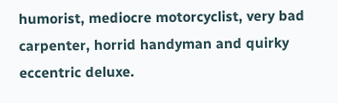humorist, mediocre motorcyclist, very bad carpenter, horrid handyman and quirky eccentric deluxe.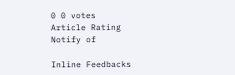0 0 votes
Article Rating
Notify of

Inline Feedbacks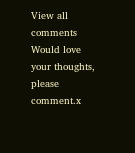View all comments
Would love your thoughts, please comment.x